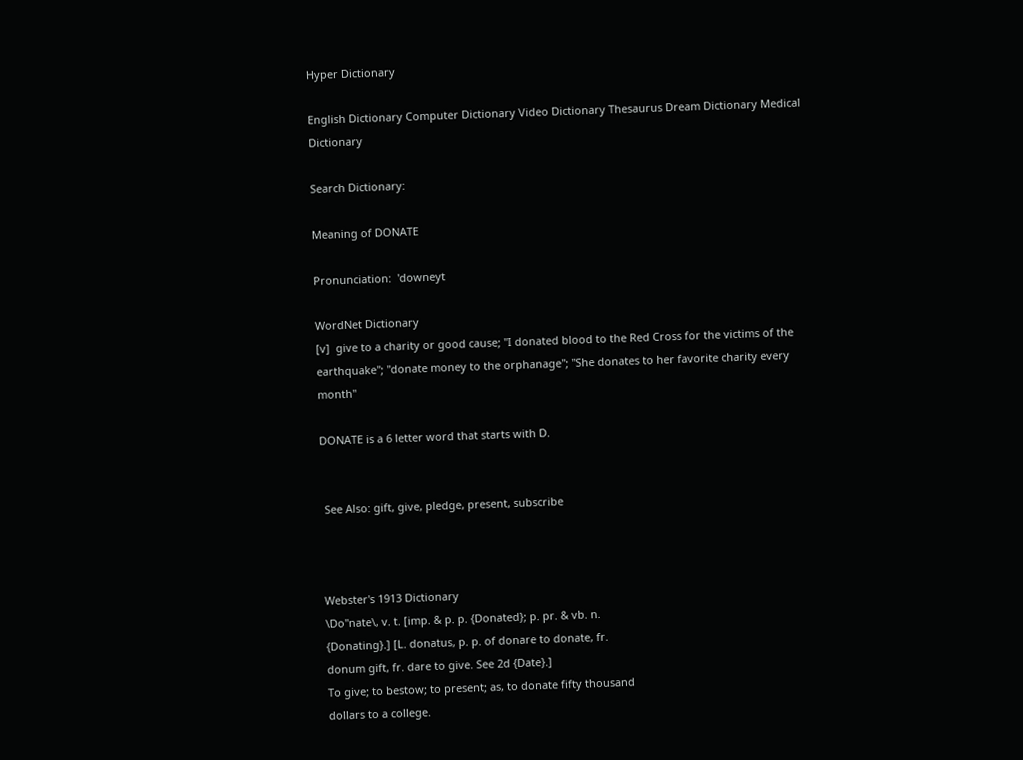Hyper Dictionary

English Dictionary Computer Dictionary Video Dictionary Thesaurus Dream Dictionary Medical Dictionary

Search Dictionary:

Meaning of DONATE

Pronunciation:  'downeyt

WordNet Dictionary
[v]  give to a charity or good cause; "I donated blood to the Red Cross for the victims of the earthquake"; "donate money to the orphanage"; "She donates to her favorite charity every month"

DONATE is a 6 letter word that starts with D.


 See Also: gift, give, pledge, present, subscribe



Webster's 1913 Dictionary
\Do"nate\, v. t. [imp. & p. p. {Donated}; p. pr. & vb. n.
{Donating}.] [L. donatus, p. p. of donare to donate, fr.
donum gift, fr. dare to give. See 2d {Date}.]
To give; to bestow; to present; as, to donate fifty thousand
dollars to a college.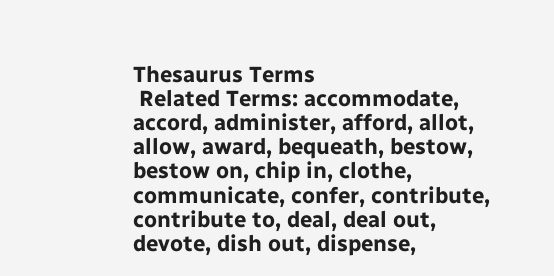Thesaurus Terms
 Related Terms: accommodate, accord, administer, afford, allot, allow, award, bequeath, bestow, bestow on, chip in, clothe, communicate, confer, contribute, contribute to, deal, deal out, devote, dish out, dispense,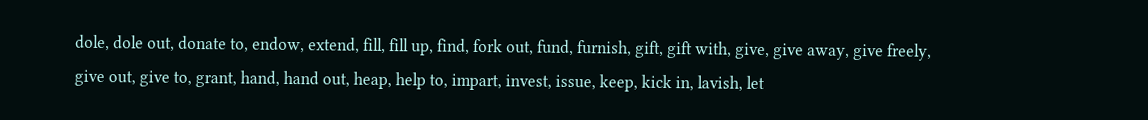dole, dole out, donate to, endow, extend, fill, fill up, find, fork out, fund, furnish, gift, gift with, give, give away, give freely, give out, give to, grant, hand, hand out, heap, help to, impart, invest, issue, keep, kick in, lavish, let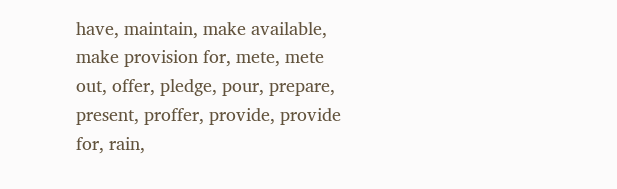have, maintain, make available, make provision for, mete, mete out, offer, pledge, pour, prepare, present, proffer, provide, provide for, rain,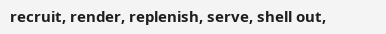recruit, render, replenish, serve, shell out,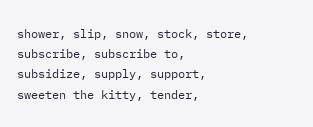shower, slip, snow, stock, store, subscribe, subscribe to, subsidize, supply, support, sweeten the kitty, tender,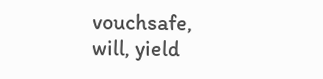vouchsafe, will, yield